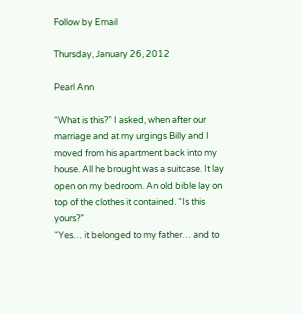Follow by Email

Thursday, January 26, 2012

Pearl Ann

“What is this?” I asked, when after our marriage and at my urgings Billy and I moved from his apartment back into my house. All he brought was a suitcase. It lay open on my bedroom. An old bible lay on top of the clothes it contained. “Is this yours?”
“Yes… it belonged to my father… and to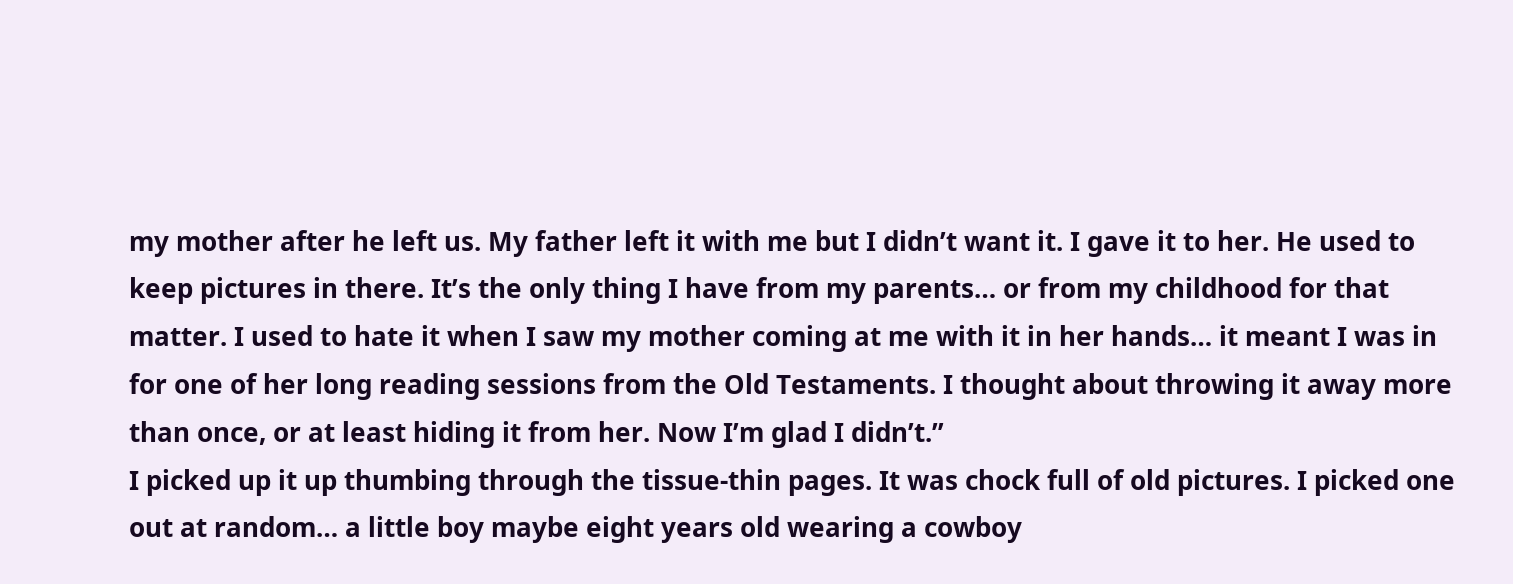my mother after he left us. My father left it with me but I didn’t want it. I gave it to her. He used to keep pictures in there. It’s the only thing I have from my parents… or from my childhood for that matter. I used to hate it when I saw my mother coming at me with it in her hands… it meant I was in for one of her long reading sessions from the Old Testaments. I thought about throwing it away more than once, or at least hiding it from her. Now I’m glad I didn’t.”
I picked up it up thumbing through the tissue-thin pages. It was chock full of old pictures. I picked one out at random… a little boy maybe eight years old wearing a cowboy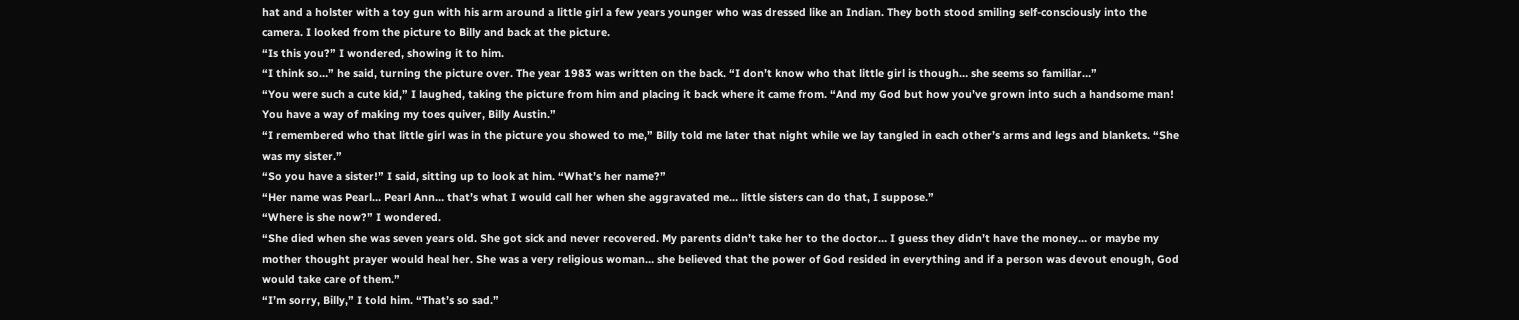hat and a holster with a toy gun with his arm around a little girl a few years younger who was dressed like an Indian. They both stood smiling self-consciously into the camera. I looked from the picture to Billy and back at the picture.
“Is this you?” I wondered, showing it to him.
“I think so…” he said, turning the picture over. The year 1983 was written on the back. “I don’t know who that little girl is though… she seems so familiar…”
“You were such a cute kid,” I laughed, taking the picture from him and placing it back where it came from. “And my God but how you’ve grown into such a handsome man! You have a way of making my toes quiver, Billy Austin.”
“I remembered who that little girl was in the picture you showed to me,” Billy told me later that night while we lay tangled in each other’s arms and legs and blankets. “She was my sister.”
“So you have a sister!” I said, sitting up to look at him. “What’s her name?”
“Her name was Pearl… Pearl Ann… that’s what I would call her when she aggravated me… little sisters can do that, I suppose.”
“Where is she now?” I wondered.
“She died when she was seven years old. She got sick and never recovered. My parents didn’t take her to the doctor… I guess they didn’t have the money… or maybe my mother thought prayer would heal her. She was a very religious woman… she believed that the power of God resided in everything and if a person was devout enough, God would take care of them.”
“I’m sorry, Billy,” I told him. “That’s so sad.”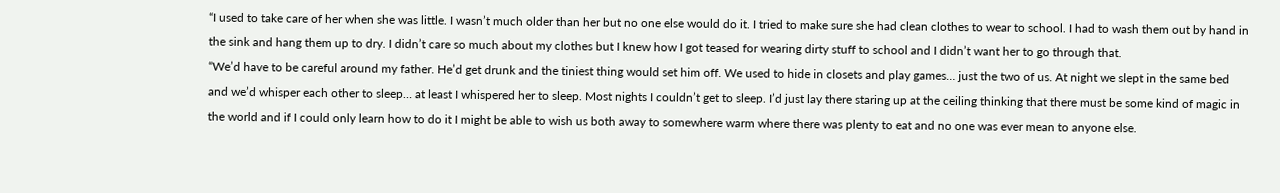“I used to take care of her when she was little. I wasn’t much older than her but no one else would do it. I tried to make sure she had clean clothes to wear to school. I had to wash them out by hand in the sink and hang them up to dry. I didn’t care so much about my clothes but I knew how I got teased for wearing dirty stuff to school and I didn’t want her to go through that.
“We’d have to be careful around my father. He’d get drunk and the tiniest thing would set him off. We used to hide in closets and play games… just the two of us. At night we slept in the same bed and we’d whisper each other to sleep… at least I whispered her to sleep. Most nights I couldn’t get to sleep. I’d just lay there staring up at the ceiling thinking that there must be some kind of magic in the world and if I could only learn how to do it I might be able to wish us both away to somewhere warm where there was plenty to eat and no one was ever mean to anyone else.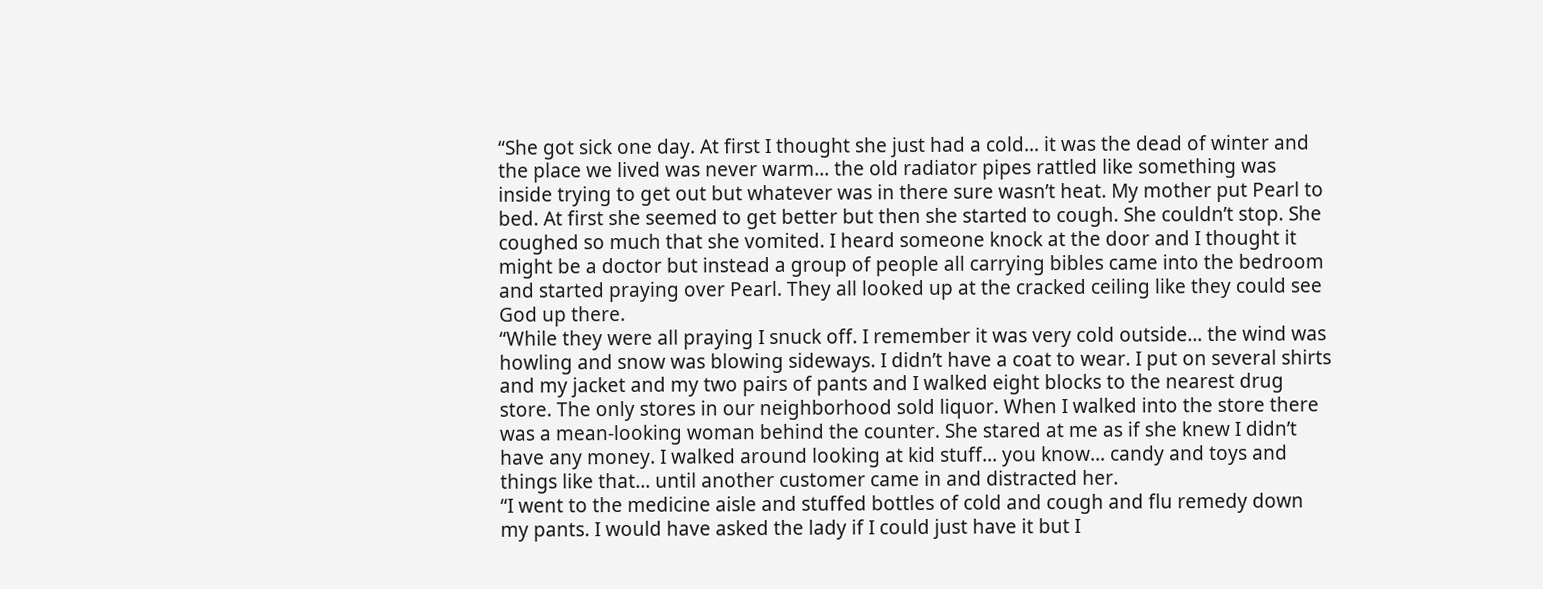“She got sick one day. At first I thought she just had a cold… it was the dead of winter and the place we lived was never warm… the old radiator pipes rattled like something was inside trying to get out but whatever was in there sure wasn’t heat. My mother put Pearl to bed. At first she seemed to get better but then she started to cough. She couldn’t stop. She coughed so much that she vomited. I heard someone knock at the door and I thought it might be a doctor but instead a group of people all carrying bibles came into the bedroom and started praying over Pearl. They all looked up at the cracked ceiling like they could see God up there.
“While they were all praying I snuck off. I remember it was very cold outside… the wind was howling and snow was blowing sideways. I didn’t have a coat to wear. I put on several shirts and my jacket and my two pairs of pants and I walked eight blocks to the nearest drug store. The only stores in our neighborhood sold liquor. When I walked into the store there was a mean-looking woman behind the counter. She stared at me as if she knew I didn’t have any money. I walked around looking at kid stuff… you know… candy and toys and things like that… until another customer came in and distracted her.
“I went to the medicine aisle and stuffed bottles of cold and cough and flu remedy down my pants. I would have asked the lady if I could just have it but I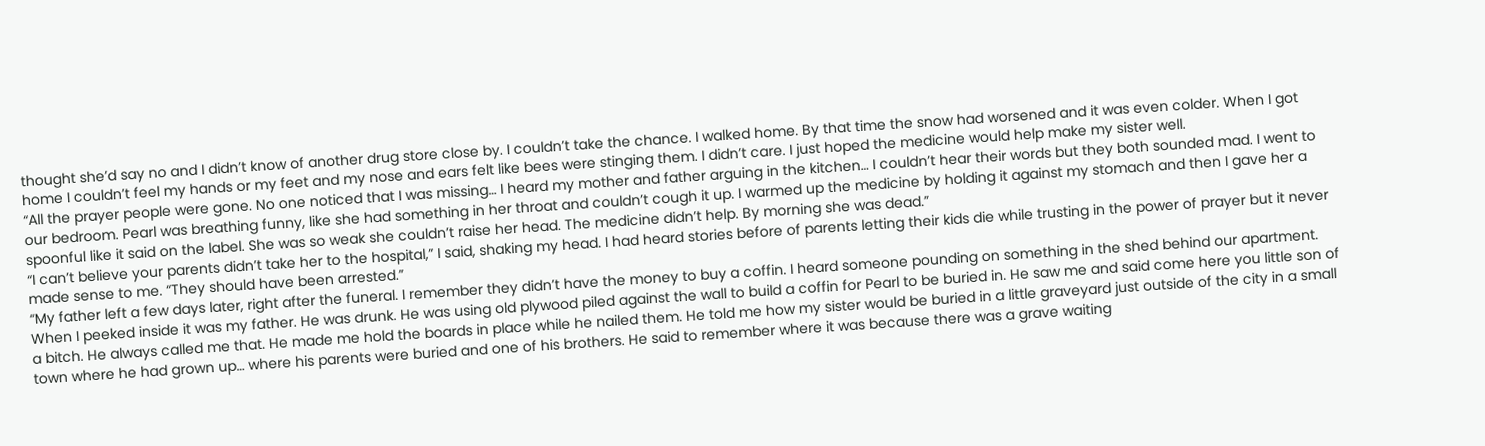thought she’d say no and I didn’t know of another drug store close by. I couldn’t take the chance. I walked home. By that time the snow had worsened and it was even colder. When I got home I couldn’t feel my hands or my feet and my nose and ears felt like bees were stinging them. I didn’t care. I just hoped the medicine would help make my sister well.
“All the prayer people were gone. No one noticed that I was missing… I heard my mother and father arguing in the kitchen… I couldn’t hear their words but they both sounded mad. I went to our bedroom. Pearl was breathing funny, like she had something in her throat and couldn’t cough it up. I warmed up the medicine by holding it against my stomach and then I gave her a spoonful like it said on the label. She was so weak she couldn’t raise her head. The medicine didn’t help. By morning she was dead.”
“I can’t believe your parents didn’t take her to the hospital,” I said, shaking my head. I had heard stories before of parents letting their kids die while trusting in the power of prayer but it never made sense to me. “They should have been arrested.”
“My father left a few days later, right after the funeral. I remember they didn’t have the money to buy a coffin. I heard someone pounding on something in the shed behind our apartment. When I peeked inside it was my father. He was drunk. He was using old plywood piled against the wall to build a coffin for Pearl to be buried in. He saw me and said come here you little son of a bitch. He always called me that. He made me hold the boards in place while he nailed them. He told me how my sister would be buried in a little graveyard just outside of the city in a small town where he had grown up… where his parents were buried and one of his brothers. He said to remember where it was because there was a grave waiting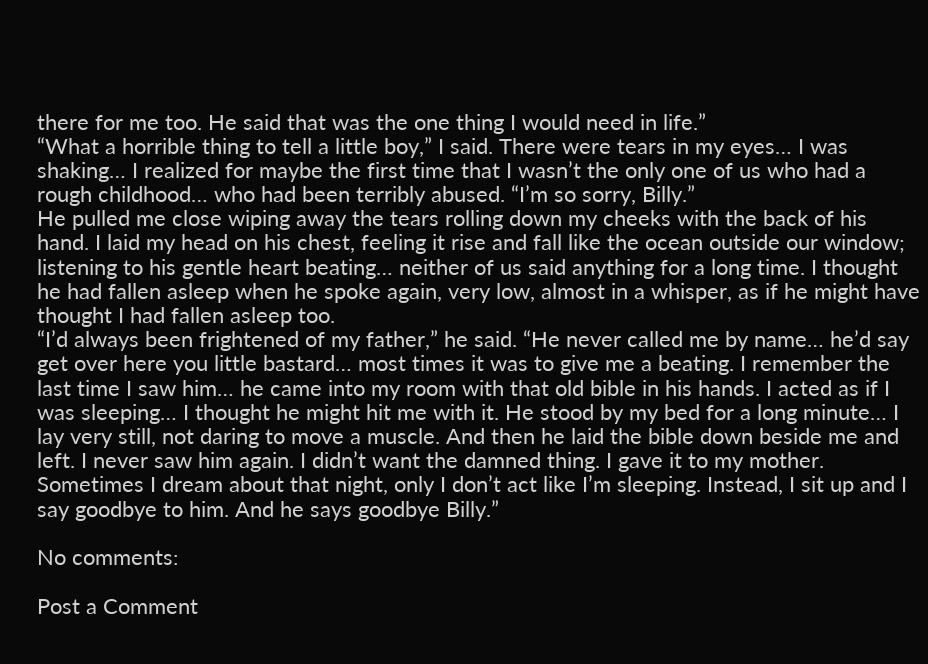there for me too. He said that was the one thing I would need in life.”
“What a horrible thing to tell a little boy,” I said. There were tears in my eyes… I was shaking… I realized for maybe the first time that I wasn’t the only one of us who had a rough childhood… who had been terribly abused. “I’m so sorry, Billy.”
He pulled me close wiping away the tears rolling down my cheeks with the back of his hand. I laid my head on his chest, feeling it rise and fall like the ocean outside our window; listening to his gentle heart beating… neither of us said anything for a long time. I thought he had fallen asleep when he spoke again, very low, almost in a whisper, as if he might have thought I had fallen asleep too.
“I’d always been frightened of my father,” he said. “He never called me by name… he’d say get over here you little bastard… most times it was to give me a beating. I remember the last time I saw him… he came into my room with that old bible in his hands. I acted as if I was sleeping… I thought he might hit me with it. He stood by my bed for a long minute… I lay very still, not daring to move a muscle. And then he laid the bible down beside me and left. I never saw him again. I didn’t want the damned thing. I gave it to my mother. Sometimes I dream about that night, only I don’t act like I’m sleeping. Instead, I sit up and I say goodbye to him. And he says goodbye Billy.”

No comments:

Post a Comment